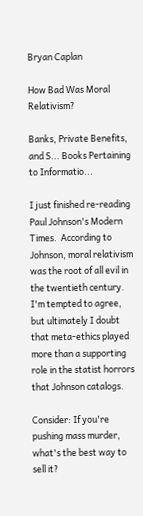Bryan Caplan

How Bad Was Moral Relativism?

Banks, Private Benefits, and S... Books Pertaining to Informatio...

I just finished re-reading Paul Johnson's Modern Times.  According to Johnson, moral relativism was the root of all evil in the twentieth century.  I'm tempted to agree, but ultimately I doubt that meta-ethics played more than a supporting role in the statist horrors that Johnson catalogs.

Consider: If you're pushing mass murder, what's the best way to sell it?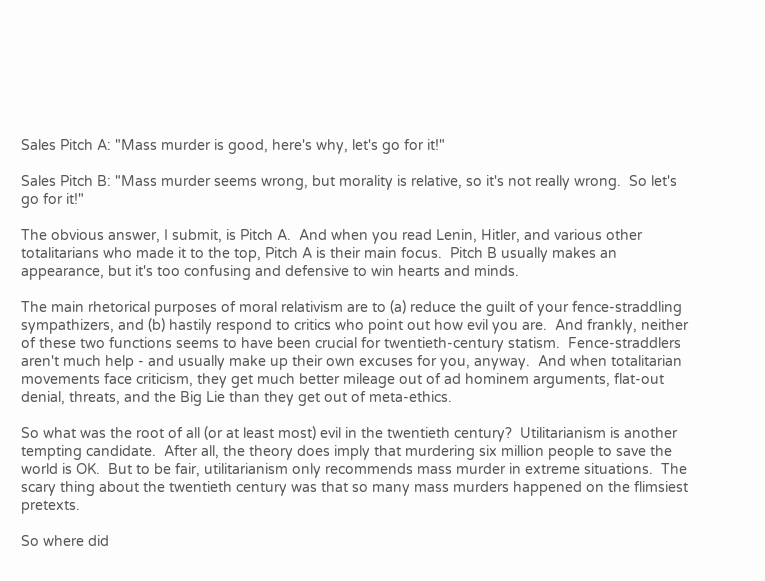Sales Pitch A: "Mass murder is good, here's why, let's go for it!"

Sales Pitch B: "Mass murder seems wrong, but morality is relative, so it's not really wrong.  So let's go for it!"

The obvious answer, I submit, is Pitch A.  And when you read Lenin, Hitler, and various other totalitarians who made it to the top, Pitch A is their main focus.  Pitch B usually makes an appearance, but it's too confusing and defensive to win hearts and minds.

The main rhetorical purposes of moral relativism are to (a) reduce the guilt of your fence-straddling sympathizers, and (b) hastily respond to critics who point out how evil you are.  And frankly, neither of these two functions seems to have been crucial for twentieth-century statism.  Fence-straddlers aren't much help - and usually make up their own excuses for you, anyway.  And when totalitarian movements face criticism, they get much better mileage out of ad hominem arguments, flat-out denial, threats, and the Big Lie than they get out of meta-ethics.

So what was the root of all (or at least most) evil in the twentieth century?  Utilitarianism is another tempting candidate.  After all, the theory does imply that murdering six million people to save the world is OK.  But to be fair, utilitarianism only recommends mass murder in extreme situations.  The scary thing about the twentieth century was that so many mass murders happened on the flimsiest pretexts.

So where did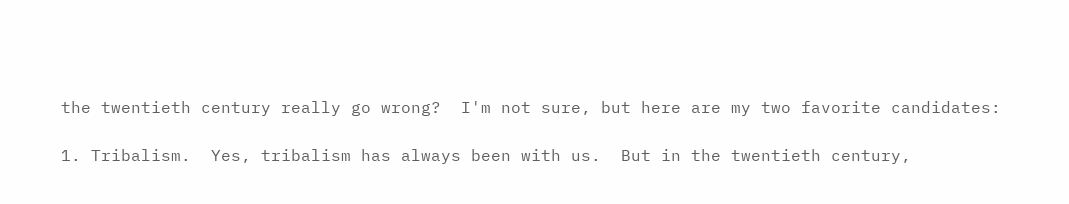the twentieth century really go wrong?  I'm not sure, but here are my two favorite candidates:

1. Tribalism.  Yes, tribalism has always been with us.  But in the twentieth century,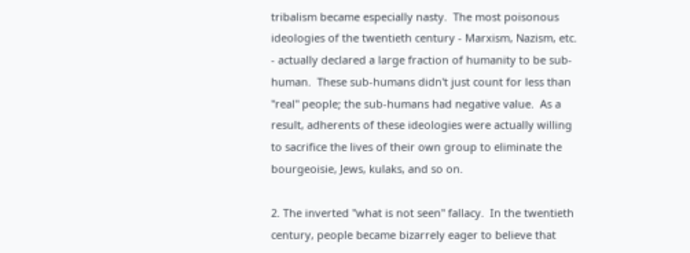tribalism became especially nasty.  The most poisonous ideologies of the twentieth century - Marxism, Nazism, etc. - actually declared a large fraction of humanity to be sub-human.  These sub-humans didn't just count for less than "real" people; the sub-humans had negative value.  As a result, adherents of these ideologies were actually willing to sacrifice the lives of their own group to eliminate the bourgeoisie, Jews, kulaks, and so on.

2. The inverted "what is not seen" fallacy.  In the twentieth century, people became bizarrely eager to believe that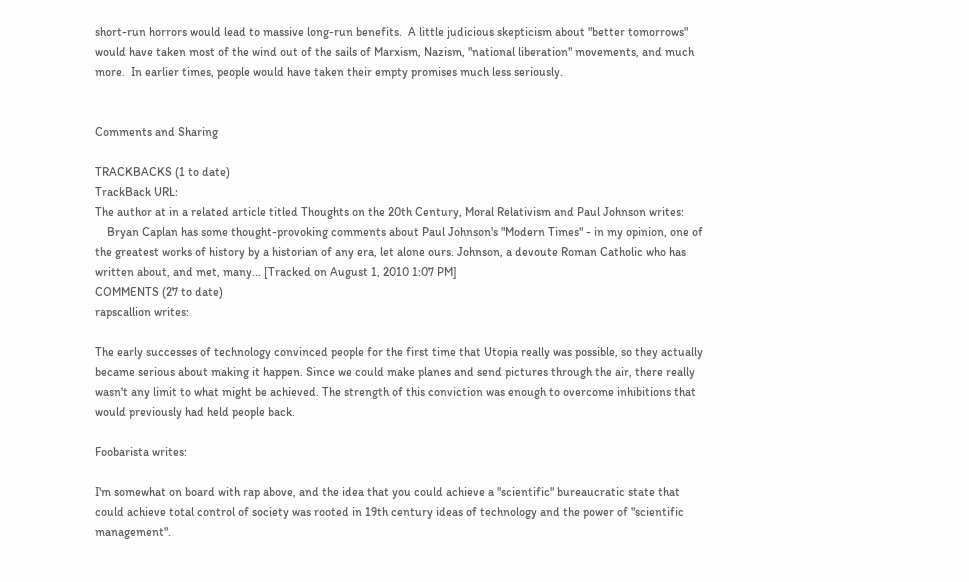short-run horrors would lead to massive long-run benefits.  A little judicious skepticism about "better tomorrows" would have taken most of the wind out of the sails of Marxism, Nazism, "national liberation" movements, and much more.  In earlier times, people would have taken their empty promises much less seriously.


Comments and Sharing

TRACKBACKS (1 to date)
TrackBack URL:
The author at in a related article titled Thoughts on the 20th Century, Moral Relativism and Paul Johnson writes:
    Bryan Caplan has some thought-provoking comments about Paul Johnson's "Modern Times" - in my opinion, one of the greatest works of history by a historian of any era, let alone ours. Johnson, a devoute Roman Catholic who has written about, and met, many... [Tracked on August 1, 2010 1:07 PM]
COMMENTS (27 to date)
rapscallion writes:

The early successes of technology convinced people for the first time that Utopia really was possible, so they actually became serious about making it happen. Since we could make planes and send pictures through the air, there really wasn't any limit to what might be achieved. The strength of this conviction was enough to overcome inhibitions that would previously had held people back.

Foobarista writes:

I'm somewhat on board with rap above, and the idea that you could achieve a "scientific" bureaucratic state that could achieve total control of society was rooted in 19th century ideas of technology and the power of "scientific management".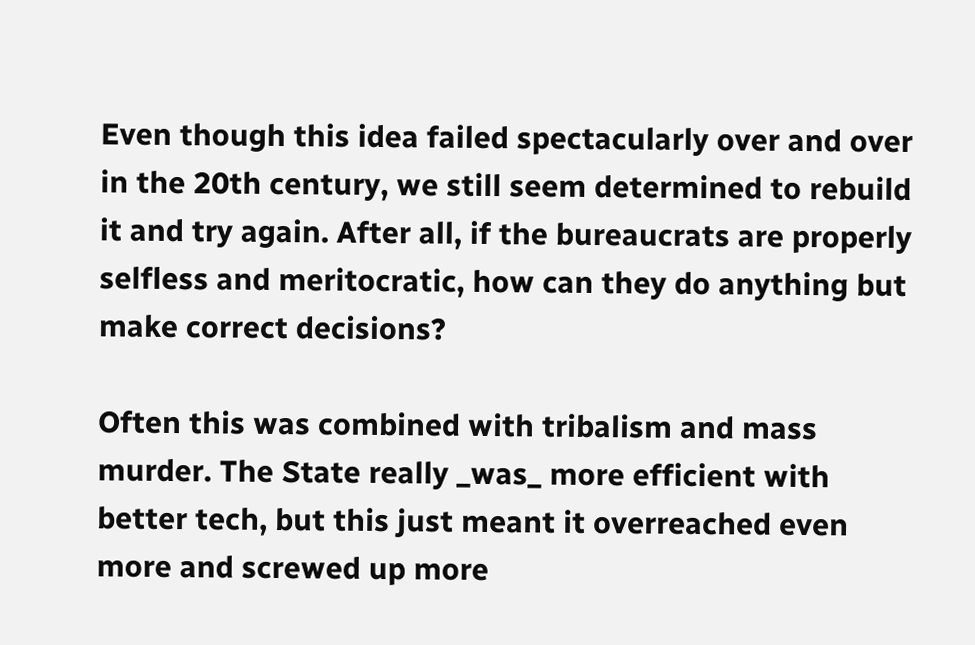Even though this idea failed spectacularly over and over in the 20th century, we still seem determined to rebuild it and try again. After all, if the bureaucrats are properly selfless and meritocratic, how can they do anything but make correct decisions?

Often this was combined with tribalism and mass murder. The State really _was_ more efficient with better tech, but this just meant it overreached even more and screwed up more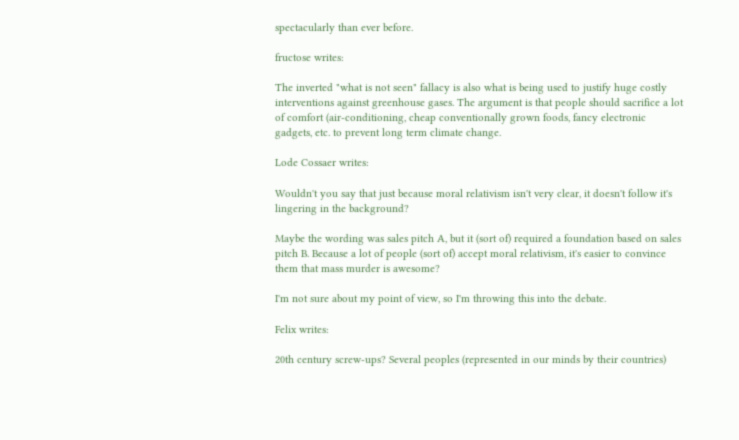spectacularly than ever before.

fructose writes:

The inverted "what is not seen" fallacy is also what is being used to justify huge costly interventions against greenhouse gases. The argument is that people should sacrifice a lot of comfort (air-conditioning, cheap conventionally grown foods, fancy electronic gadgets, etc. to prevent long term climate change.

Lode Cossaer writes:

Wouldn't you say that just because moral relativism isn't very clear, it doesn't follow it's lingering in the background?

Maybe the wording was sales pitch A, but it (sort of) required a foundation based on sales pitch B. Because a lot of people (sort of) accept moral relativism, it's easier to convince them that mass murder is awesome?

I'm not sure about my point of view, so I'm throwing this into the debate.

Felix writes:

20th century screw-ups? Several peoples (represented in our minds by their countries)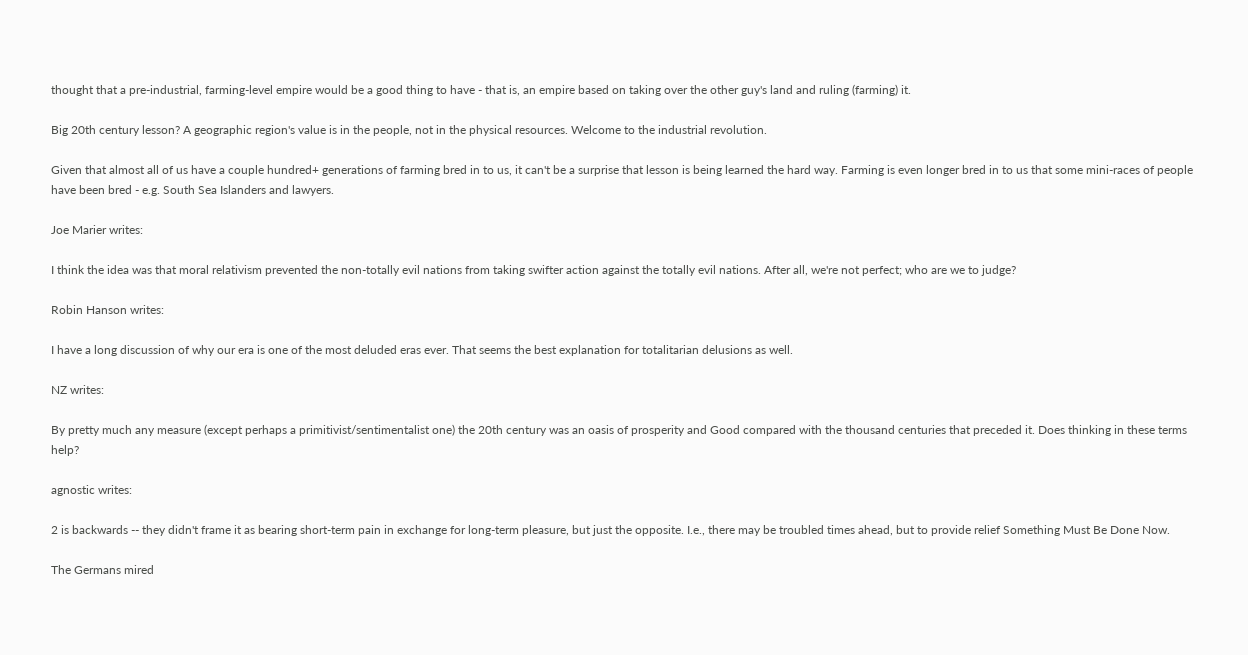thought that a pre-industrial, farming-level empire would be a good thing to have - that is, an empire based on taking over the other guy's land and ruling (farming) it.

Big 20th century lesson? A geographic region's value is in the people, not in the physical resources. Welcome to the industrial revolution.

Given that almost all of us have a couple hundred+ generations of farming bred in to us, it can't be a surprise that lesson is being learned the hard way. Farming is even longer bred in to us that some mini-races of people have been bred - e.g. South Sea Islanders and lawyers.

Joe Marier writes:

I think the idea was that moral relativism prevented the non-totally evil nations from taking swifter action against the totally evil nations. After all, we're not perfect; who are we to judge?

Robin Hanson writes:

I have a long discussion of why our era is one of the most deluded eras ever. That seems the best explanation for totalitarian delusions as well.

NZ writes:

By pretty much any measure (except perhaps a primitivist/sentimentalist one) the 20th century was an oasis of prosperity and Good compared with the thousand centuries that preceded it. Does thinking in these terms help?

agnostic writes:

2 is backwards -- they didn't frame it as bearing short-term pain in exchange for long-term pleasure, but just the opposite. I.e., there may be troubled times ahead, but to provide relief Something Must Be Done Now.

The Germans mired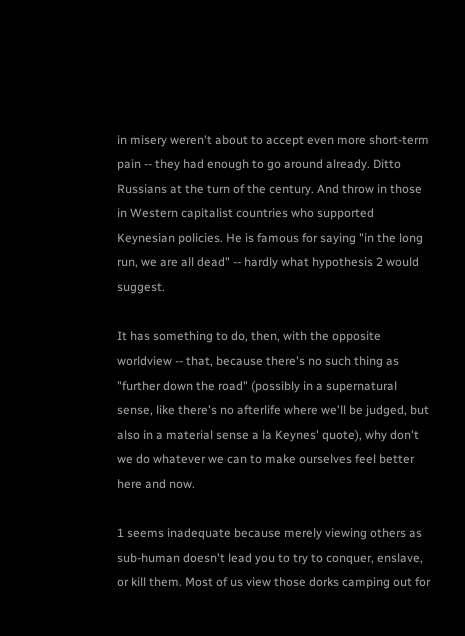in misery weren't about to accept even more short-term pain -- they had enough to go around already. Ditto Russians at the turn of the century. And throw in those in Western capitalist countries who supported Keynesian policies. He is famous for saying "in the long run, we are all dead" -- hardly what hypothesis 2 would suggest.

It has something to do, then, with the opposite worldview -- that, because there's no such thing as "further down the road" (possibly in a supernatural sense, like there's no afterlife where we'll be judged, but also in a material sense a la Keynes' quote), why don't we do whatever we can to make ourselves feel better here and now.

1 seems inadequate because merely viewing others as sub-human doesn't lead you to try to conquer, enslave, or kill them. Most of us view those dorks camping out for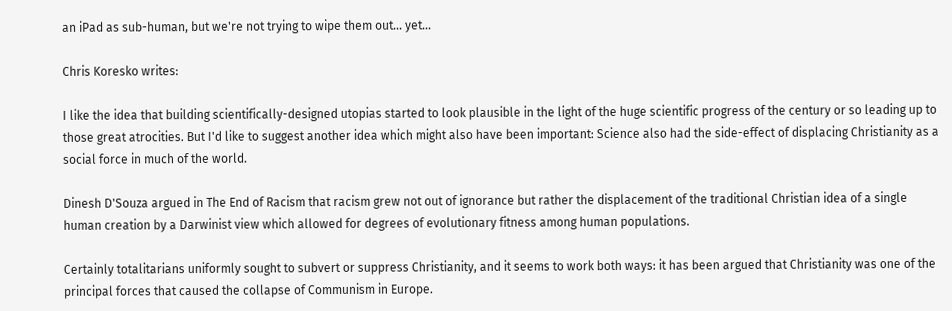an iPad as sub-human, but we're not trying to wipe them out... yet...

Chris Koresko writes:

I like the idea that building scientifically-designed utopias started to look plausible in the light of the huge scientific progress of the century or so leading up to those great atrocities. But I'd like to suggest another idea which might also have been important: Science also had the side-effect of displacing Christianity as a social force in much of the world.

Dinesh D'Souza argued in The End of Racism that racism grew not out of ignorance but rather the displacement of the traditional Christian idea of a single human creation by a Darwinist view which allowed for degrees of evolutionary fitness among human populations.

Certainly totalitarians uniformly sought to subvert or suppress Christianity, and it seems to work both ways: it has been argued that Christianity was one of the principal forces that caused the collapse of Communism in Europe.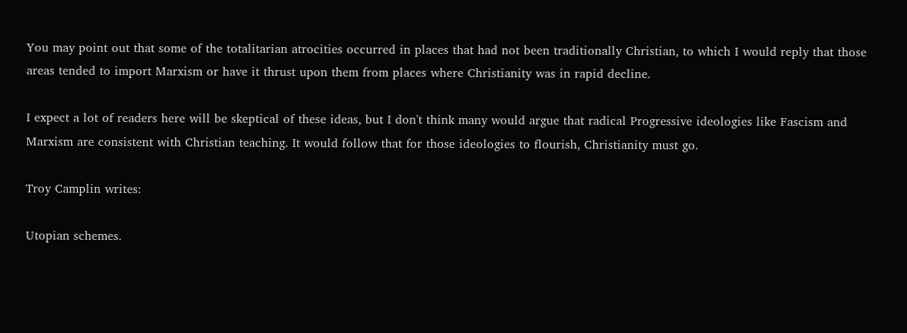You may point out that some of the totalitarian atrocities occurred in places that had not been traditionally Christian, to which I would reply that those areas tended to import Marxism or have it thrust upon them from places where Christianity was in rapid decline.

I expect a lot of readers here will be skeptical of these ideas, but I don't think many would argue that radical Progressive ideologies like Fascism and Marxism are consistent with Christian teaching. It would follow that for those ideologies to flourish, Christianity must go.

Troy Camplin writes:

Utopian schemes.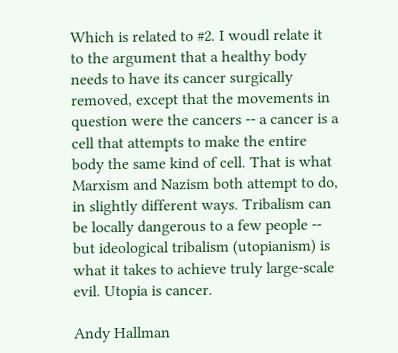Which is related to #2. I woudl relate it to the argument that a healthy body needs to have its cancer surgically removed, except that the movements in question were the cancers -- a cancer is a cell that attempts to make the entire body the same kind of cell. That is what Marxism and Nazism both attempt to do, in slightly different ways. Tribalism can be locally dangerous to a few people -- but ideological tribalism (utopianism) is what it takes to achieve truly large-scale evil. Utopia is cancer.

Andy Hallman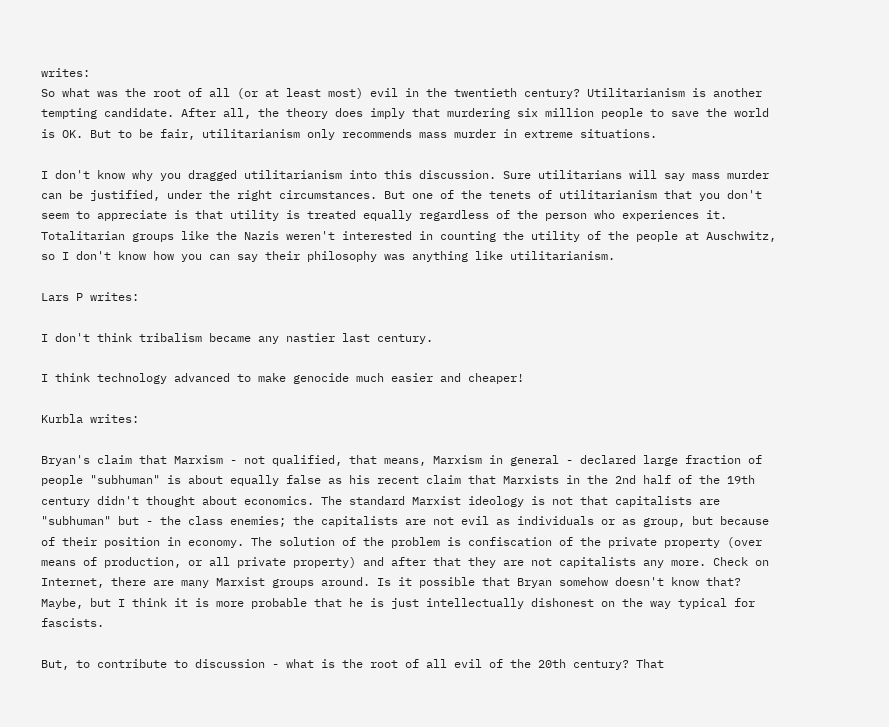writes:
So what was the root of all (or at least most) evil in the twentieth century? Utilitarianism is another tempting candidate. After all, the theory does imply that murdering six million people to save the world is OK. But to be fair, utilitarianism only recommends mass murder in extreme situations.

I don't know why you dragged utilitarianism into this discussion. Sure utilitarians will say mass murder can be justified, under the right circumstances. But one of the tenets of utilitarianism that you don't seem to appreciate is that utility is treated equally regardless of the person who experiences it. Totalitarian groups like the Nazis weren't interested in counting the utility of the people at Auschwitz, so I don't know how you can say their philosophy was anything like utilitarianism.

Lars P writes:

I don't think tribalism became any nastier last century.

I think technology advanced to make genocide much easier and cheaper!

Kurbla writes:

Bryan's claim that Marxism - not qualified, that means, Marxism in general - declared large fraction of people "subhuman" is about equally false as his recent claim that Marxists in the 2nd half of the 19th century didn't thought about economics. The standard Marxist ideology is not that capitalists are "subhuman" but - the class enemies; the capitalists are not evil as individuals or as group, but because of their position in economy. The solution of the problem is confiscation of the private property (over means of production, or all private property) and after that they are not capitalists any more. Check on Internet, there are many Marxist groups around. Is it possible that Bryan somehow doesn't know that? Maybe, but I think it is more probable that he is just intellectually dishonest on the way typical for fascists.

But, to contribute to discussion - what is the root of all evil of the 20th century? That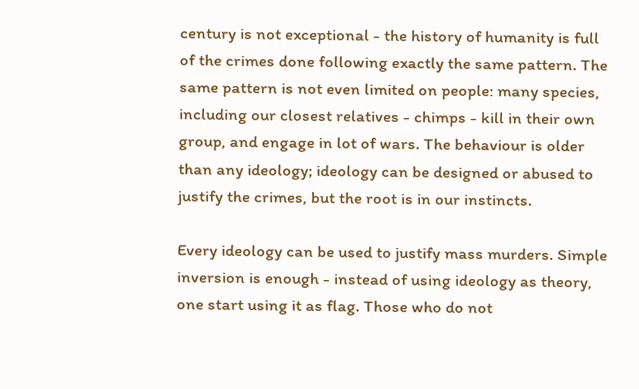century is not exceptional - the history of humanity is full of the crimes done following exactly the same pattern. The same pattern is not even limited on people: many species, including our closest relatives - chimps - kill in their own group, and engage in lot of wars. The behaviour is older than any ideology; ideology can be designed or abused to justify the crimes, but the root is in our instincts.

Every ideology can be used to justify mass murders. Simple inversion is enough - instead of using ideology as theory, one start using it as flag. Those who do not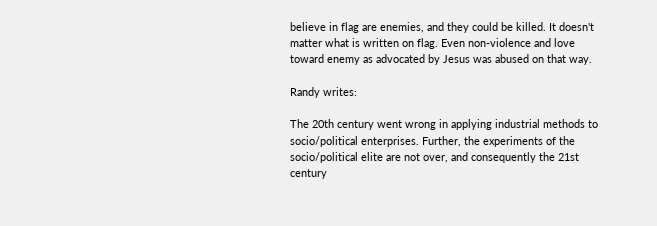believe in flag are enemies, and they could be killed. It doesn't matter what is written on flag. Even non-violence and love toward enemy as advocated by Jesus was abused on that way.

Randy writes:

The 20th century went wrong in applying industrial methods to socio/political enterprises. Further, the experiments of the socio/political elite are not over, and consequently the 21st century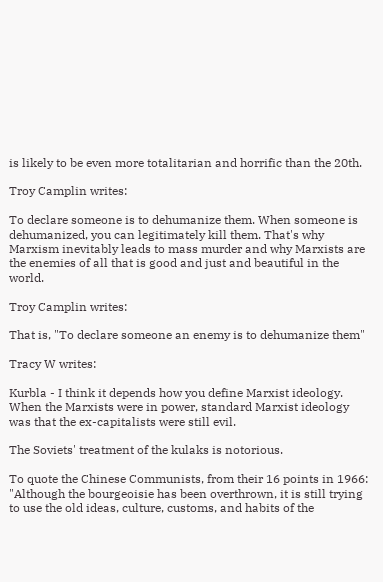is likely to be even more totalitarian and horrific than the 20th.

Troy Camplin writes:

To declare someone is to dehumanize them. When someone is dehumanized, you can legitimately kill them. That's why Marxism inevitably leads to mass murder and why Marxists are the enemies of all that is good and just and beautiful in the world.

Troy Camplin writes:

That is, "To declare someone an enemy is to dehumanize them"

Tracy W writes:

Kurbla - I think it depends how you define Marxist ideology. When the Marxists were in power, standard Marxist ideology was that the ex-capitalists were still evil.

The Soviets' treatment of the kulaks is notorious.

To quote the Chinese Communists, from their 16 points in 1966:
"Although the bourgeoisie has been overthrown, it is still trying to use the old ideas, culture, customs, and habits of the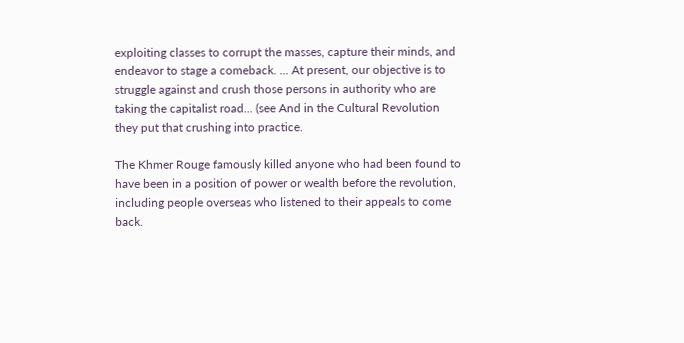exploiting classes to corrupt the masses, capture their minds, and endeavor to stage a comeback. ... At present, our objective is to struggle against and crush those persons in authority who are taking the capitalist road... (see And in the Cultural Revolution they put that crushing into practice.

The Khmer Rouge famously killed anyone who had been found to have been in a position of power or wealth before the revolution, including people overseas who listened to their appeals to come back.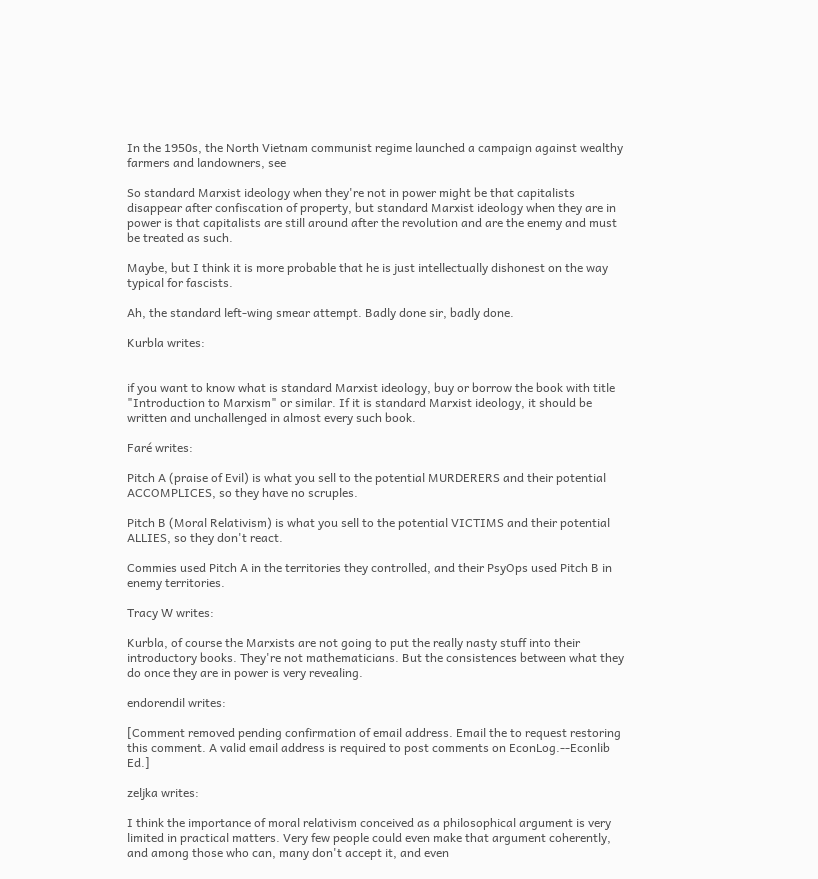In the 1950s, the North Vietnam communist regime launched a campaign against wealthy farmers and landowners, see

So standard Marxist ideology when they're not in power might be that capitalists disappear after confiscation of property, but standard Marxist ideology when they are in power is that capitalists are still around after the revolution and are the enemy and must be treated as such.

Maybe, but I think it is more probable that he is just intellectually dishonest on the way typical for fascists.

Ah, the standard left-wing smear attempt. Badly done sir, badly done.

Kurbla writes:


if you want to know what is standard Marxist ideology, buy or borrow the book with title "Introduction to Marxism" or similar. If it is standard Marxist ideology, it should be written and unchallenged in almost every such book.

Faré writes:

Pitch A (praise of Evil) is what you sell to the potential MURDERERS and their potential ACCOMPLICES, so they have no scruples.

Pitch B (Moral Relativism) is what you sell to the potential VICTIMS and their potential ALLIES, so they don't react.

Commies used Pitch A in the territories they controlled, and their PsyOps used Pitch B in enemy territories.

Tracy W writes:

Kurbla, of course the Marxists are not going to put the really nasty stuff into their introductory books. They're not mathematicians. But the consistences between what they do once they are in power is very revealing.

endorendil writes:

[Comment removed pending confirmation of email address. Email the to request restoring this comment. A valid email address is required to post comments on EconLog.--Econlib Ed.]

zeljka writes:

I think the importance of moral relativism conceived as a philosophical argument is very limited in practical matters. Very few people could even make that argument coherently, and among those who can, many don't accept it, and even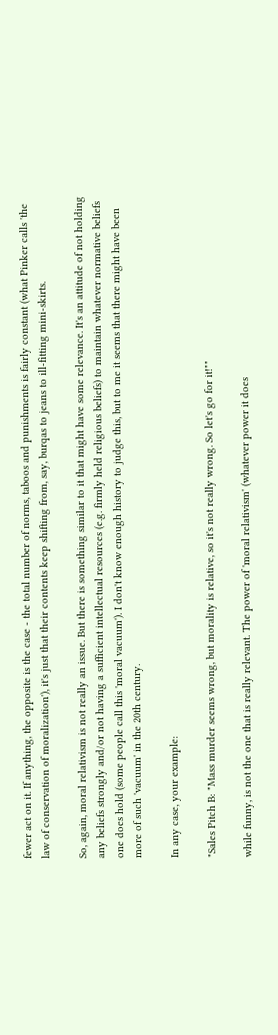fewer act on it. If anything, the opposite is the case - the total number of norms, taboos and punishments is fairly constant (what Pinker calls 'the law of conservation of moralization'), it's just that their contents keep shifting from, say, burqas to jeans to ill-fitting mini-skirts.

So, again, moral relativism is not really an issue. But there is something similar to it that might have some relevance. It's an attitude of not holding any beliefs strongly and/or not having a sufficient intellectual resources (e.g. firmly held religious beliefs) to maintain whatever normative beliefs one does hold (some people call this 'moral vacuum'). I don't know enough history to judge this, but to me it seems that there might have been more of such 'vacuum' in the 20th century.

In any case, your example:

"Sales Pitch B: "Mass murder seems wrong, but morality is relative, so it's not really wrong. So let's go for it!""

while funny, is not the one that is really relevant. The power of 'moral relativism' (whatever power it does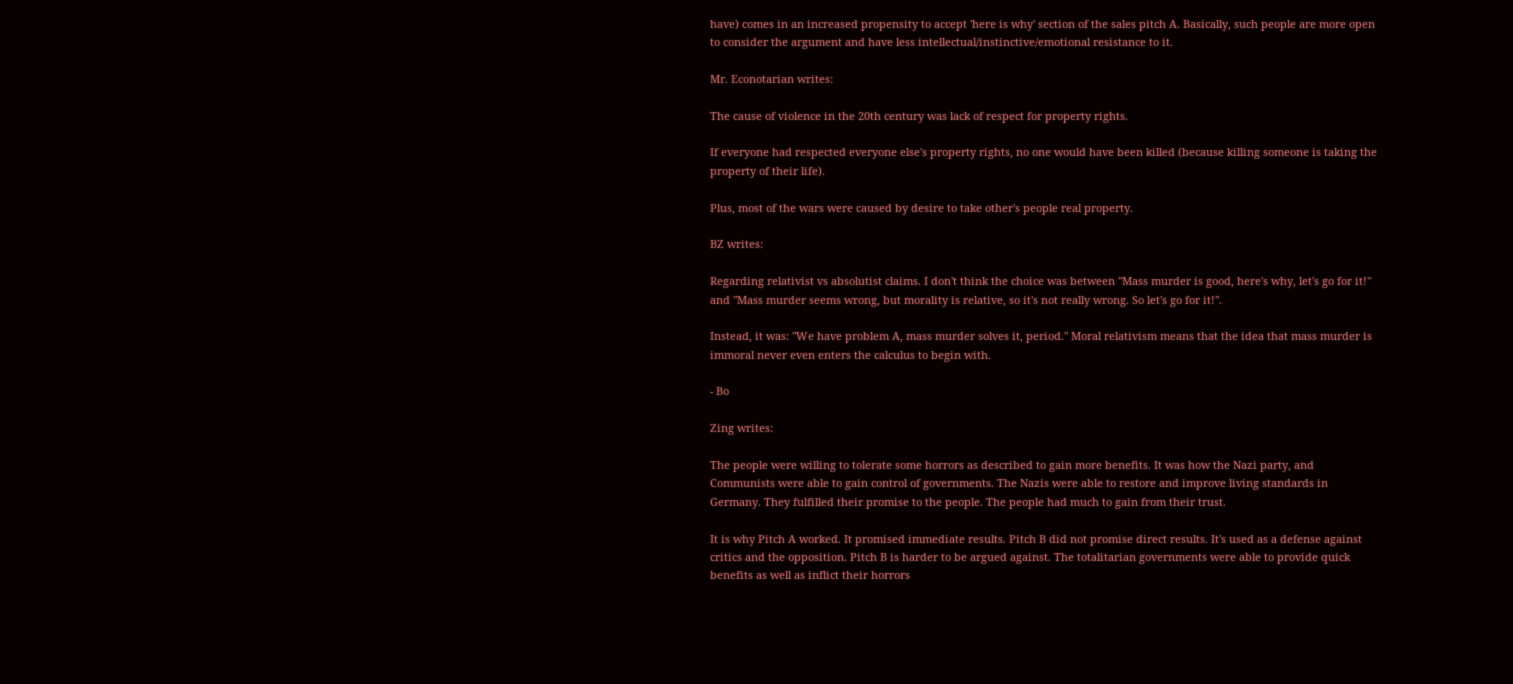have) comes in an increased propensity to accept 'here is why' section of the sales pitch A. Basically, such people are more open to consider the argument and have less intellectual/instinctive/emotional resistance to it.

Mr. Econotarian writes:

The cause of violence in the 20th century was lack of respect for property rights.

If everyone had respected everyone else's property rights, no one would have been killed (because killing someone is taking the property of their life).

Plus, most of the wars were caused by desire to take other's people real property.

BZ writes:

Regarding relativist vs absolutist claims. I don't think the choice was between "Mass murder is good, here's why, let's go for it!" and "Mass murder seems wrong, but morality is relative, so it's not really wrong. So let's go for it!".

Instead, it was: "We have problem A, mass murder solves it, period." Moral relativism means that the idea that mass murder is immoral never even enters the calculus to begin with.

- Bo

Zing writes:

The people were willing to tolerate some horrors as described to gain more benefits. It was how the Nazi party, and Communists were able to gain control of governments. The Nazis were able to restore and improve living standards in Germany. They fulfilled their promise to the people. The people had much to gain from their trust.

It is why Pitch A worked. It promised immediate results. Pitch B did not promise direct results. It's used as a defense against critics and the opposition. Pitch B is harder to be argued against. The totalitarian governments were able to provide quick benefits as well as inflict their horrors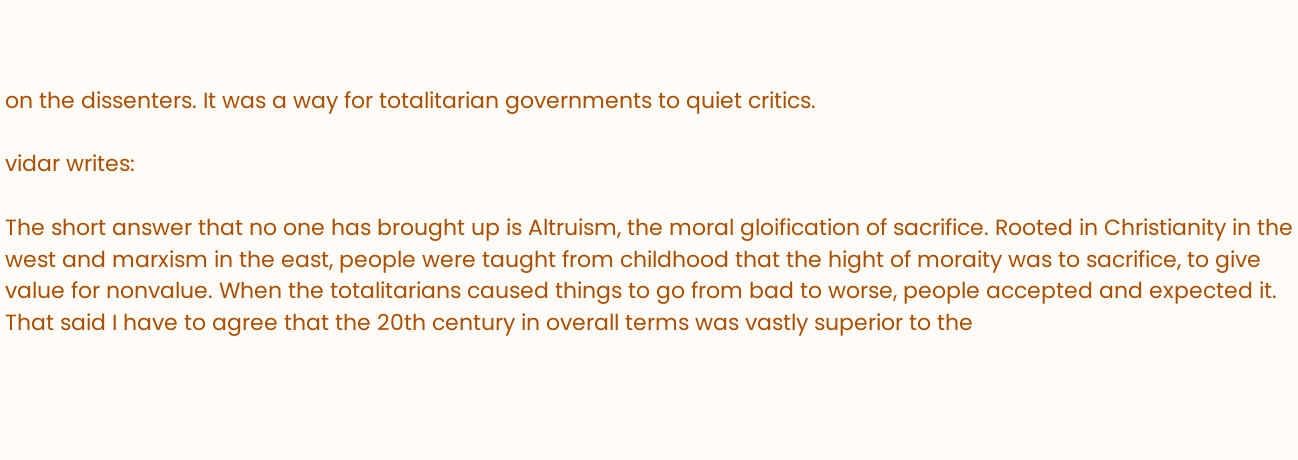on the dissenters. It was a way for totalitarian governments to quiet critics.

vidar writes:

The short answer that no one has brought up is Altruism, the moral gloification of sacrifice. Rooted in Christianity in the west and marxism in the east, people were taught from childhood that the hight of moraity was to sacrifice, to give value for nonvalue. When the totalitarians caused things to go from bad to worse, people accepted and expected it.
That said I have to agree that the 20th century in overall terms was vastly superior to the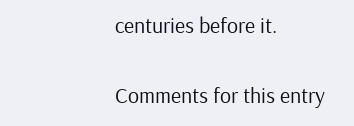centuries before it.

Comments for this entry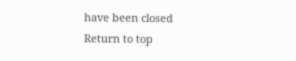have been closed
Return to top